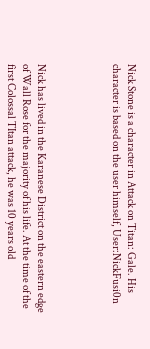Nick Stone is a character in Attack on Titan: Gale. His character is based on the user himself, User:NickFusi0n




Nick has lived in the Karanese District on the eastern edge of Wall Rose for the majority of his life. At the time of the first Colossal TItan attack, he was 10 years old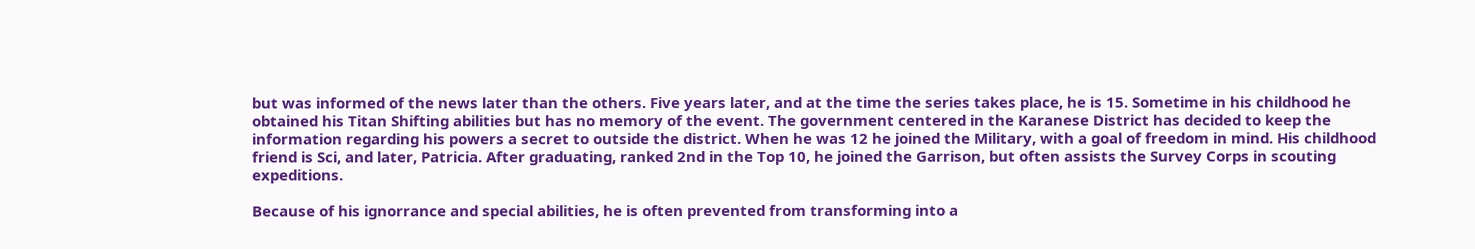but was informed of the news later than the others. Five years later, and at the time the series takes place, he is 15. Sometime in his childhood he obtained his Titan Shifting abilities but has no memory of the event. The government centered in the Karanese District has decided to keep the information regarding his powers a secret to outside the district. When he was 12 he joined the Military, with a goal of freedom in mind. His childhood friend is Sci, and later, Patricia. After graduating, ranked 2nd in the Top 10, he joined the Garrison, but often assists the Survey Corps in scouting expeditions.

Because of his ignorrance and special abilities, he is often prevented from transforming into a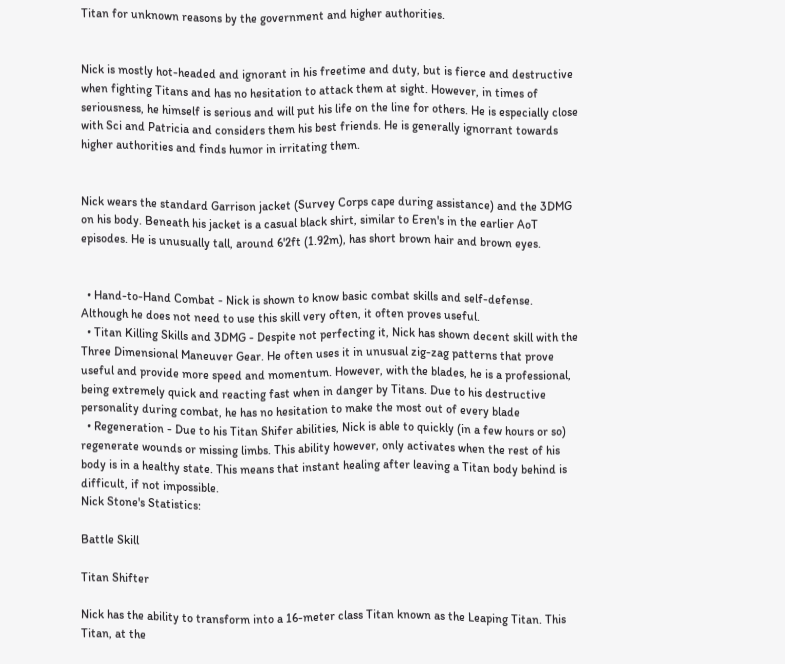Titan for unknown reasons by the government and higher authorities.


Nick is mostly hot-headed and ignorant in his freetime and duty, but is fierce and destructive when fighting Titans and has no hesitation to attack them at sight. However, in times of seriousness, he himself is serious and will put his life on the line for others. He is especially close with Sci and Patricia and considers them his best friends. He is generally ignorrant towards higher authorities and finds humor in irritating them.


Nick wears the standard Garrison jacket (Survey Corps cape during assistance) and the 3DMG on his body. Beneath his jacket is a casual black shirt, similar to Eren's in the earlier AoT episodes. He is unusually tall, around 6'2ft (1.92m), has short brown hair and brown eyes.


  • Hand-to-Hand Combat - Nick is shown to know basic combat skills and self-defense. Although he does not need to use this skill very often, it often proves useful.
  • Titan Killing Skills and 3DMG - Despite not perfecting it, Nick has shown decent skill with the Three Dimensional Maneuver Gear. He often uses it in unusual zig-zag patterns that prove useful and provide more speed and momentum. However, with the blades, he is a professional, being extremely quick and reacting fast when in danger by Titans. Due to his destructive personality during combat, he has no hesitation to make the most out of every blade
  • Regeneration - Due to his Titan Shifer abilities, Nick is able to quickly (in a few hours or so) regenerate wounds or missing limbs. This ability however, only activates when the rest of his body is in a healthy state. This means that instant healing after leaving a Titan body behind is difficult, if not impossible.
Nick Stone's Statistics:

Battle Skill

Titan Shifter

Nick has the ability to transform into a 16-meter class Titan known as the Leaping Titan. This Titan, at the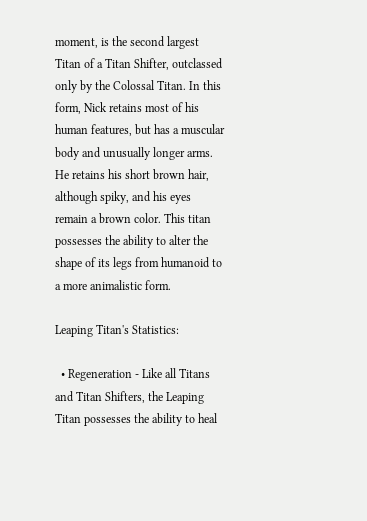moment, is the second largest Titan of a Titan Shifter, outclassed only by the Colossal Titan. In this form, Nick retains most of his human features, but has a muscular body and unusually longer arms. He retains his short brown hair, although spiky, and his eyes remain a brown color. This titan possesses the ability to alter the shape of its legs from humanoid to a more animalistic form.

Leaping Titan's Statistics:

  • Regeneration - Like all Titans and Titan Shifters, the Leaping Titan possesses the ability to heal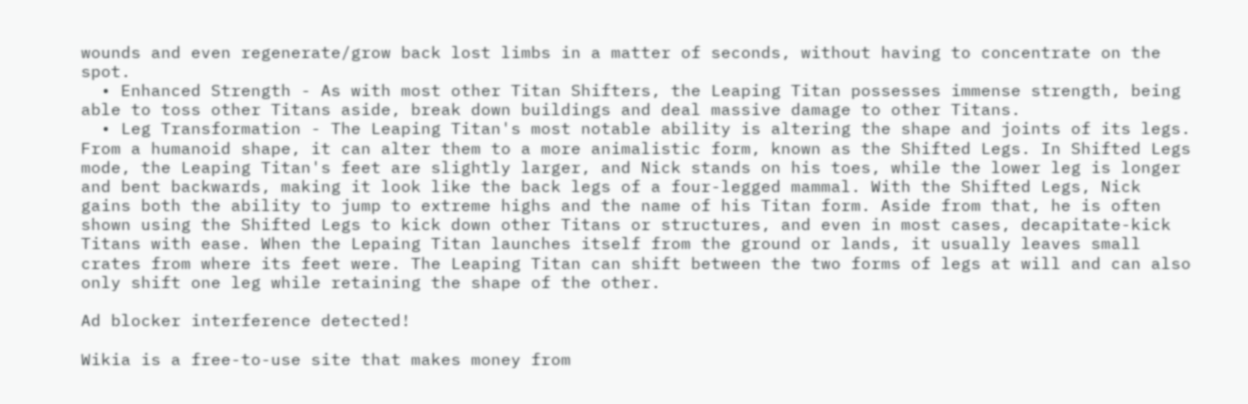wounds and even regenerate/grow back lost limbs in a matter of seconds, without having to concentrate on the spot.
  • Enhanced Strength - As with most other Titan Shifters, the Leaping Titan possesses immense strength, being able to toss other Titans aside, break down buildings and deal massive damage to other Titans.
  • Leg Transformation - The Leaping Titan's most notable ability is altering the shape and joints of its legs. From a humanoid shape, it can alter them to a more animalistic form, known as the Shifted Legs. In Shifted Legs mode, the Leaping Titan's feet are slightly larger, and Nick stands on his toes, while the lower leg is longer and bent backwards, making it look like the back legs of a four-legged mammal. With the Shifted Legs, Nick gains both the ability to jump to extreme highs and the name of his Titan form. Aside from that, he is often shown using the Shifted Legs to kick down other Titans or structures, and even in most cases, decapitate-kick Titans with ease. When the Lepaing Titan launches itself from the ground or lands, it usually leaves small crates from where its feet were. The Leaping Titan can shift between the two forms of legs at will and can also only shift one leg while retaining the shape of the other.

Ad blocker interference detected!

Wikia is a free-to-use site that makes money from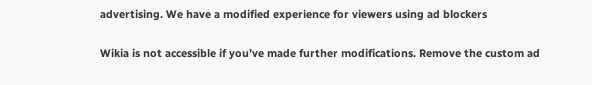advertising. We have a modified experience for viewers using ad blockers

Wikia is not accessible if you’ve made further modifications. Remove the custom ad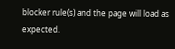blocker rule(s) and the page will load as expected.